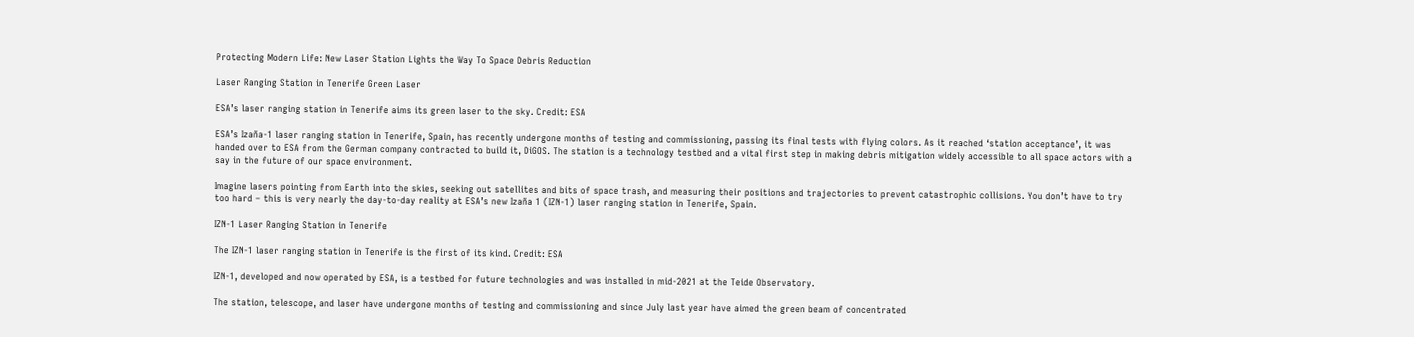Protecting Modern Life: New Laser Station Lights the Way To Space Debris Reduction

Laser Ranging Station in Tenerife Green Laser

ESA’s laser ranging station in Tenerife aims its green laser to the sky. Credit: ESA

ESA’s Izaña-1 laser ranging station in Tenerife, Spain, has recently undergone months of testing and commissioning, passing its final tests with flying colors. As it reached ‘station acceptance’, it was handed over to ESA from the German company contracted to build it, DiGOS. The station is a technology testbed and a vital first step in making debris mitigation widely accessible to all space actors with a say in the future of our space environment.

Imagine lasers pointing from Earth into the skies, seeking out satellites and bits of space trash, and measuring their positions and trajectories to prevent catastrophic collisions. You don’t have to try too hard – this is very nearly the day-to-day reality at ESA’s new Izaña 1 (IZN-1) laser ranging station in Tenerife, Spain.

IZN-1 Laser Ranging Station in Tenerife

The IZN-1 laser ranging station in Tenerife is the first of its kind. Credit: ESA

IZN-1, developed and now operated by ESA, is a testbed for future technologies and was installed in mid-2021 at the Teide Observatory.

The station, telescope, and laser have undergone months of testing and commissioning and since July last year have aimed the green beam of concentrated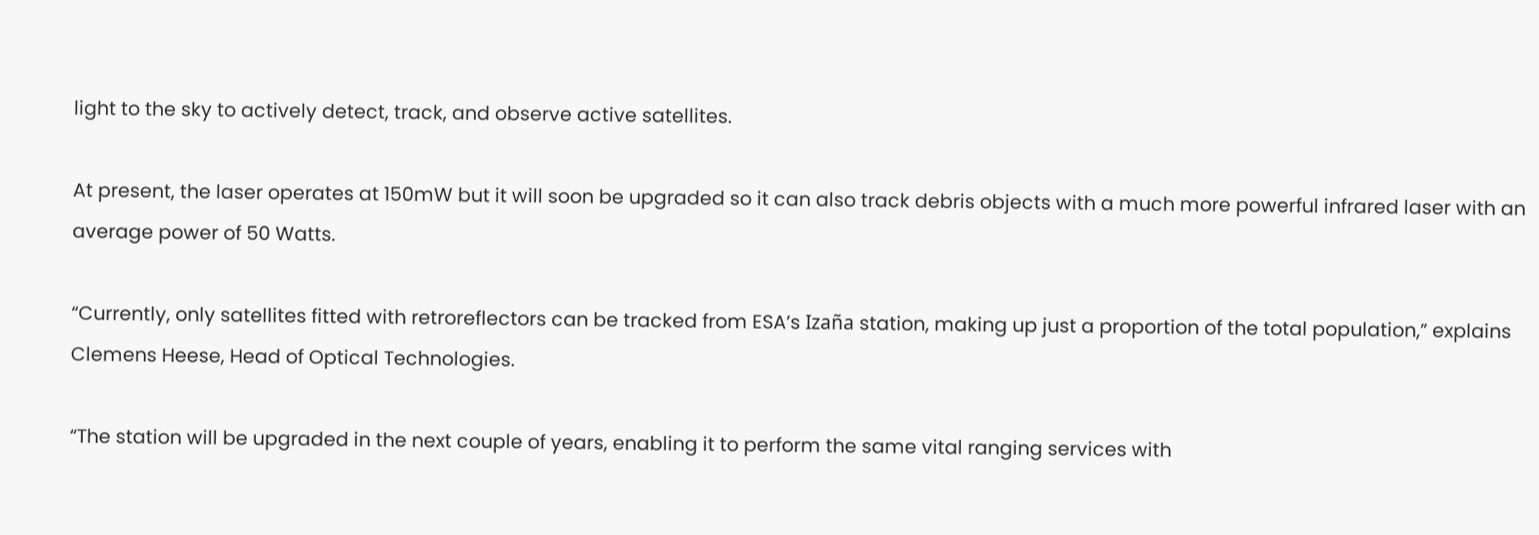light to the sky to actively detect, track, and observe active satellites.

At present, the laser operates at 150mW but it will soon be upgraded so it can also track debris objects with a much more powerful infrared laser with an average power of 50 Watts.

“Currently, only satellites fitted with retroreflectors can be tracked from ESA’s Izaña station, making up just a proportion of the total population,” explains Clemens Heese, Head of Optical Technologies.

“The station will be upgraded in the next couple of years, enabling it to perform the same vital ranging services with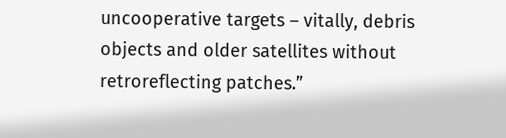uncooperative targets – vitally, debris objects and older satellites without retroreflecting patches.”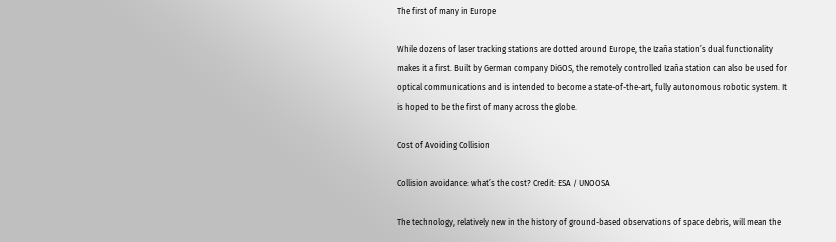The first of many in Europe

While dozens of laser tracking stations are dotted around Europe, the Izaña station’s dual functionality makes it a first. Built by German company DiGOS, the remotely controlled Izaña station can also be used for optical communications and is intended to become a state-of-the-art, fully autonomous robotic system. It is hoped to be the first of many across the globe.

Cost of Avoiding Collision

Collision avoidance: what’s the cost? Credit: ESA / UNOOSA

The technology, relatively new in the history of ground-based observations of space debris, will mean the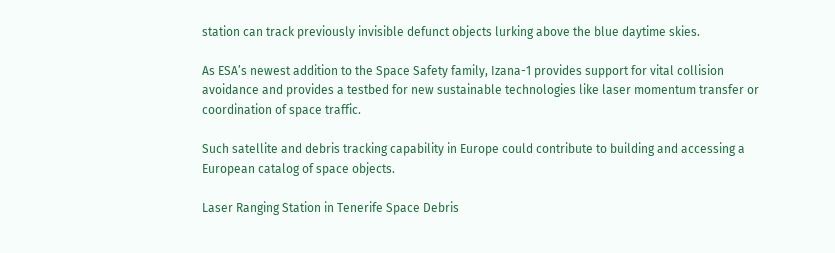station can track previously invisible defunct objects lurking above the blue daytime skies.

As ESA’s newest addition to the Space Safety family, Izana-1 provides support for vital collision avoidance and provides a testbed for new sustainable technologies like laser momentum transfer or coordination of space traffic.

Such satellite and debris tracking capability in Europe could contribute to building and accessing a European catalog of space objects.

Laser Ranging Station in Tenerife Space Debris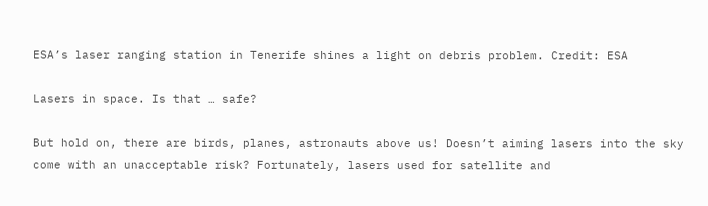ESA’s laser ranging station in Tenerife shines a light on debris problem. Credit: ESA

Lasers in space. Is that … safe?

But hold on, there are birds, planes, astronauts above us! Doesn’t aiming lasers into the sky come with an unacceptable risk? Fortunately, lasers used for satellite and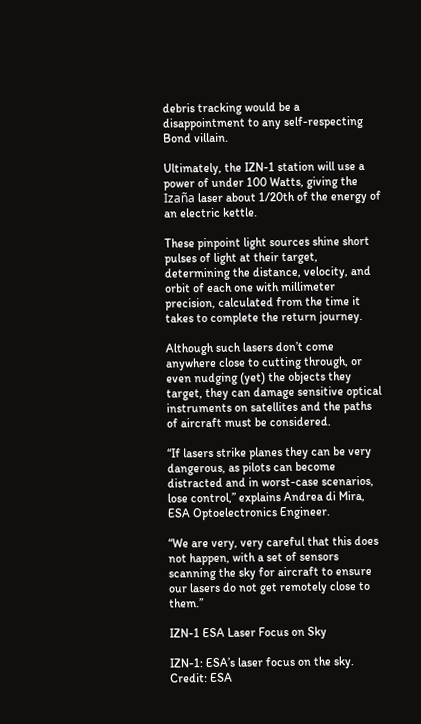debris tracking would be a disappointment to any self-respecting Bond villain.

Ultimately, the IZN-1 station will use a power of under 100 Watts, giving the Izaña laser about 1/20th of the energy of an electric kettle.

These pinpoint light sources shine short pulses of light at their target, determining the distance, velocity, and orbit of each one with millimeter precision, calculated from the time it takes to complete the return journey.

Although such lasers don’t come anywhere close to cutting through, or even nudging (yet) the objects they target, they can damage sensitive optical instruments on satellites and the paths of aircraft must be considered.

“If lasers strike planes they can be very dangerous, as pilots can become distracted and in worst-case scenarios, lose control,” explains Andrea di Mira, ESA Optoelectronics Engineer.

“We are very, very careful that this does not happen, with a set of sensors scanning the sky for aircraft to ensure our lasers do not get remotely close to them.”

IZN-1 ESA Laser Focus on Sky

IZN-1: ESA’s laser focus on the sky. Credit: ESA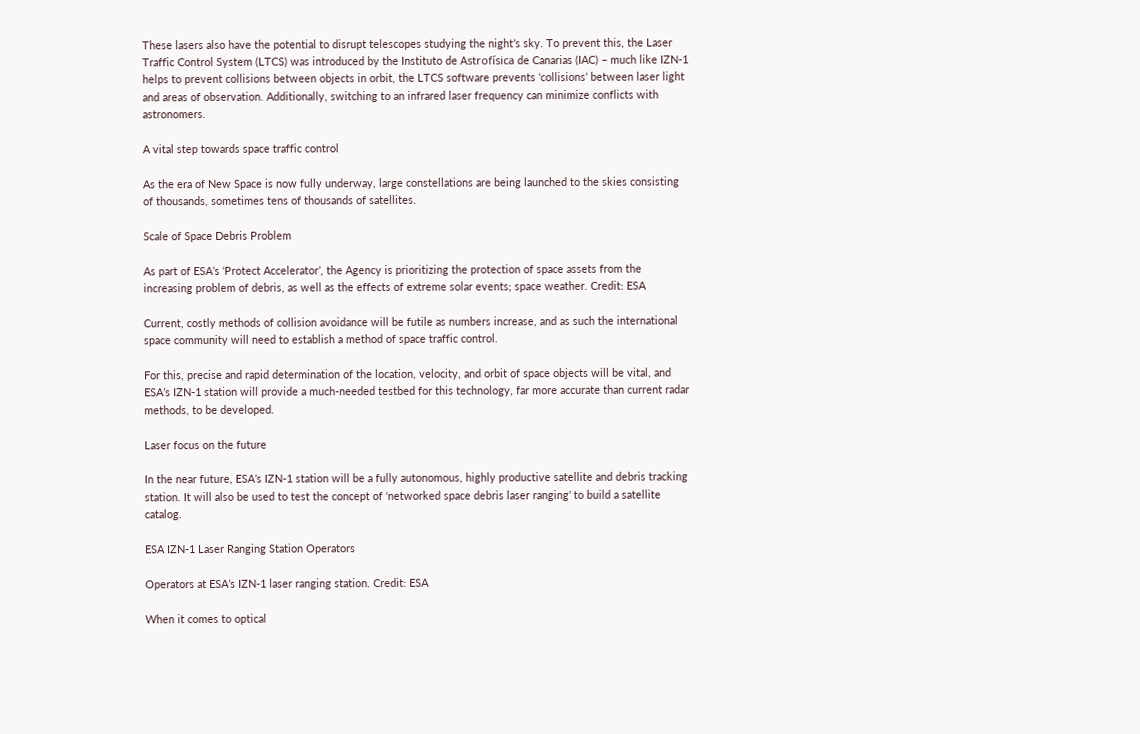These lasers also have the potential to disrupt telescopes studying the night’s sky. To prevent this, the Laser Traffic Control System (LTCS) was introduced by the Instituto de Astrofísica de Canarias (IAC) – much like IZN-1 helps to prevent collisions between objects in orbit, the LTCS software prevents ‘collisions’ between laser light and areas of observation. Additionally, switching to an infrared laser frequency can minimize conflicts with astronomers.

A vital step towards space traffic control

As the era of New Space is now fully underway, large constellations are being launched to the skies consisting of thousands, sometimes tens of thousands of satellites.

Scale of Space Debris Problem

As part of ESA’s ‘Protect Accelerator’, the Agency is prioritizing the protection of space assets from the increasing problem of debris, as well as the effects of extreme solar events; space weather. Credit: ESA

Current, costly methods of collision avoidance will be futile as numbers increase, and as such the international space community will need to establish a method of space traffic control.

For this, precise and rapid determination of the location, velocity, and orbit of space objects will be vital, and ESA’s IZN-1 station will provide a much-needed testbed for this technology, far more accurate than current radar methods, to be developed.

Laser focus on the future

In the near future, ESA’s IZN-1 station will be a fully autonomous, highly productive satellite and debris tracking station. It will also be used to test the concept of ‘networked space debris laser ranging’ to build a satellite catalog.

ESA IZN-1 Laser Ranging Station Operators

Operators at ESA’s IZN-1 laser ranging station. Credit: ESA

When it comes to optical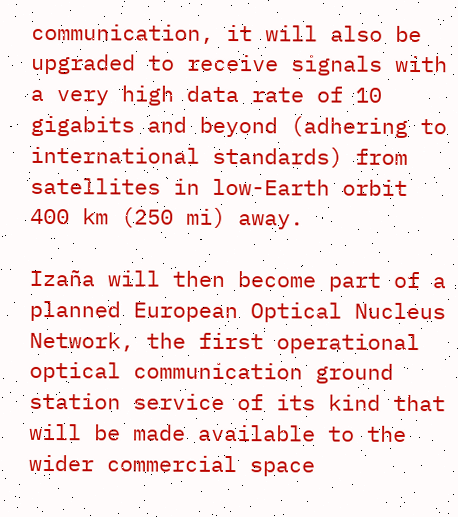communication, it will also be upgraded to receive signals with a very high data rate of 10 gigabits and beyond (adhering to international standards) from satellites in low-Earth orbit 400 km (250 mi) away.

Izaña will then become part of a planned European Optical Nucleus Network, the first operational optical communication ground station service of its kind that will be made available to the wider commercial space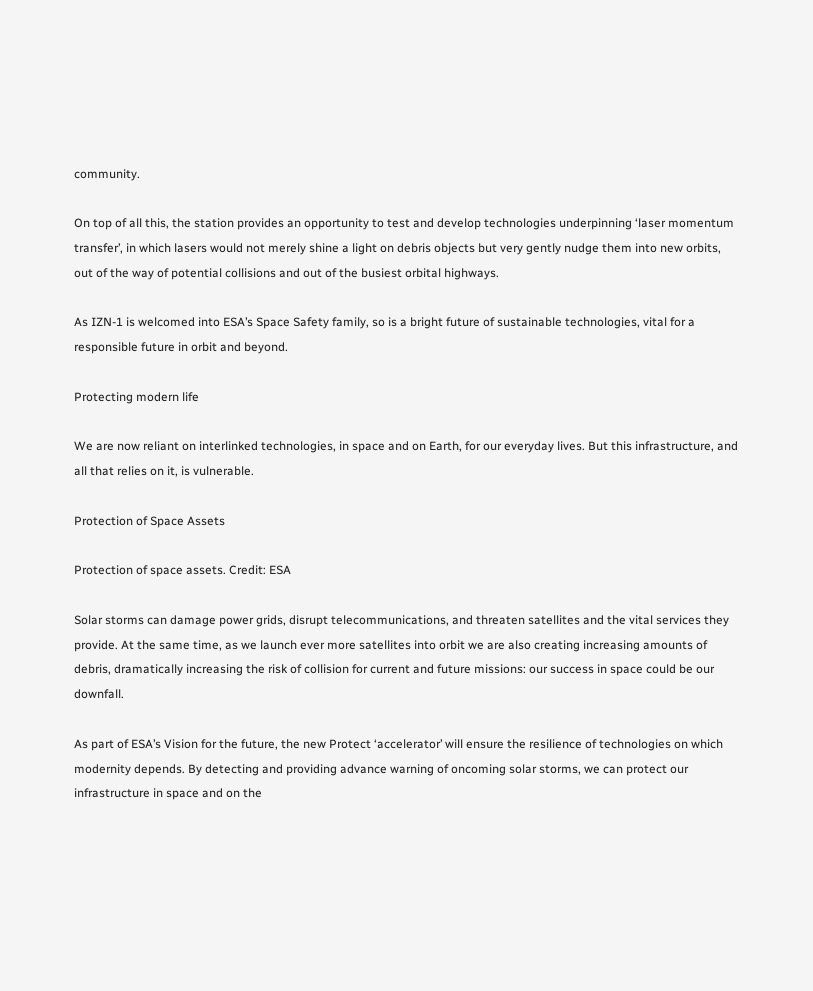community.

On top of all this, the station provides an opportunity to test and develop technologies underpinning ‘laser momentum transfer’, in which lasers would not merely shine a light on debris objects but very gently nudge them into new orbits, out of the way of potential collisions and out of the busiest orbital highways.

As IZN-1 is welcomed into ESA’s Space Safety family, so is a bright future of sustainable technologies, vital for a responsible future in orbit and beyond.

Protecting modern life

We are now reliant on interlinked technologies, in space and on Earth, for our everyday lives. But this infrastructure, and all that relies on it, is vulnerable.

Protection of Space Assets

Protection of space assets. Credit: ESA

Solar storms can damage power grids, disrupt telecommunications, and threaten satellites and the vital services they provide. At the same time, as we launch ever more satellites into orbit we are also creating increasing amounts of debris, dramatically increasing the risk of collision for current and future missions: our success in space could be our downfall.

As part of ESA’s Vision for the future, the new Protect ‘accelerator’ will ensure the resilience of technologies on which modernity depends. By detecting and providing advance warning of oncoming solar storms, we can protect our infrastructure in space and on the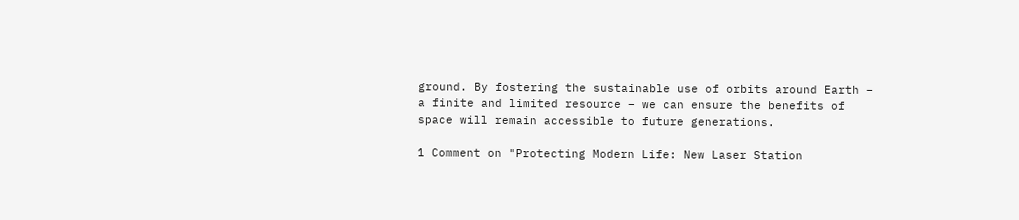ground. By fostering the sustainable use of orbits around Earth – a finite and limited resource – we can ensure the benefits of space will remain accessible to future generations.

1 Comment on "Protecting Modern Life: New Laser Station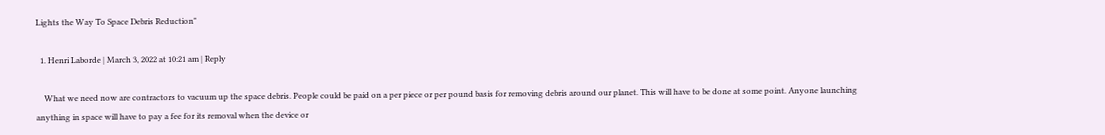Lights the Way To Space Debris Reduction"

  1. Henri Laborde | March 3, 2022 at 10:21 am | Reply

    What we need now are contractors to vacuum up the space debris. People could be paid on a per piece or per pound basis for removing debris around our planet. This will have to be done at some point. Anyone launching anything in space will have to pay a fee for its removal when the device or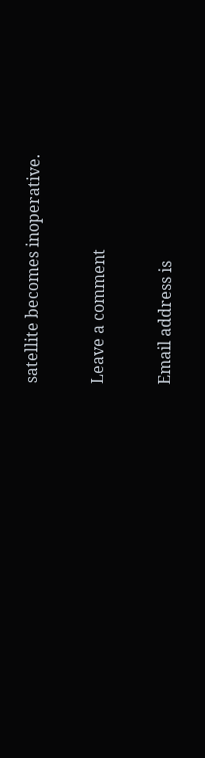satellite becomes inoperative.

Leave a comment

Email address is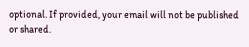optional. If provided, your email will not be published or shared.